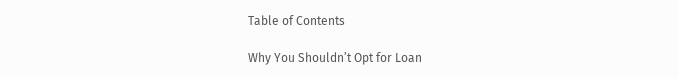Table of Contents

Why You Shouldn’t Opt for Loan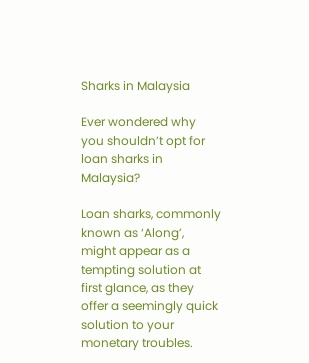Sharks in Malaysia

Ever wondered why you shouldn’t opt for loan sharks in Malaysia?

Loan sharks, commonly known as ‘Along’, might appear as a tempting solution at first glance, as they offer a seemingly quick solution to your monetary troubles.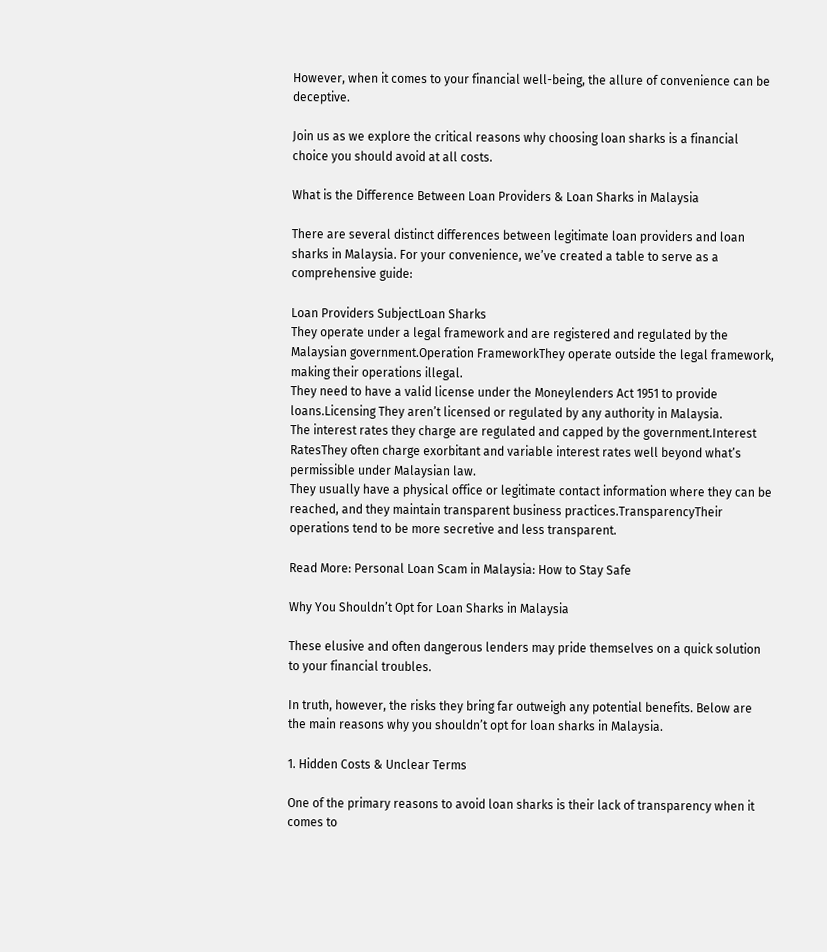However, when it comes to your financial well-being, the allure of convenience can be deceptive.

Join us as we explore the critical reasons why choosing loan sharks is a financial choice you should avoid at all costs.

What is the Difference Between Loan Providers & Loan Sharks in Malaysia

There are several distinct differences between legitimate loan providers and loan sharks in Malaysia. For your convenience, we’ve created a table to serve as a comprehensive guide:

Loan Providers SubjectLoan Sharks
They operate under a legal framework and are registered and regulated by the Malaysian government.Operation FrameworkThey operate outside the legal framework, making their operations illegal.
They need to have a valid license under the Moneylenders Act 1951 to provide loans.Licensing They aren’t licensed or regulated by any authority in Malaysia.
The interest rates they charge are regulated and capped by the government.Interest RatesThey often charge exorbitant and variable interest rates well beyond what’s permissible under Malaysian law.
They usually have a physical office or legitimate contact information where they can be reached, and they maintain transparent business practices.TransparencyTheir operations tend to be more secretive and less transparent.

Read More: Personal Loan Scam in Malaysia: How to Stay Safe

Why You Shouldn’t Opt for Loan Sharks in Malaysia

These elusive and often dangerous lenders may pride themselves on a quick solution to your financial troubles.

In truth, however, the risks they bring far outweigh any potential benefits. Below are the main reasons why you shouldn’t opt for loan sharks in Malaysia.

1. Hidden Costs & Unclear Terms

One of the primary reasons to avoid loan sharks is their lack of transparency when it comes to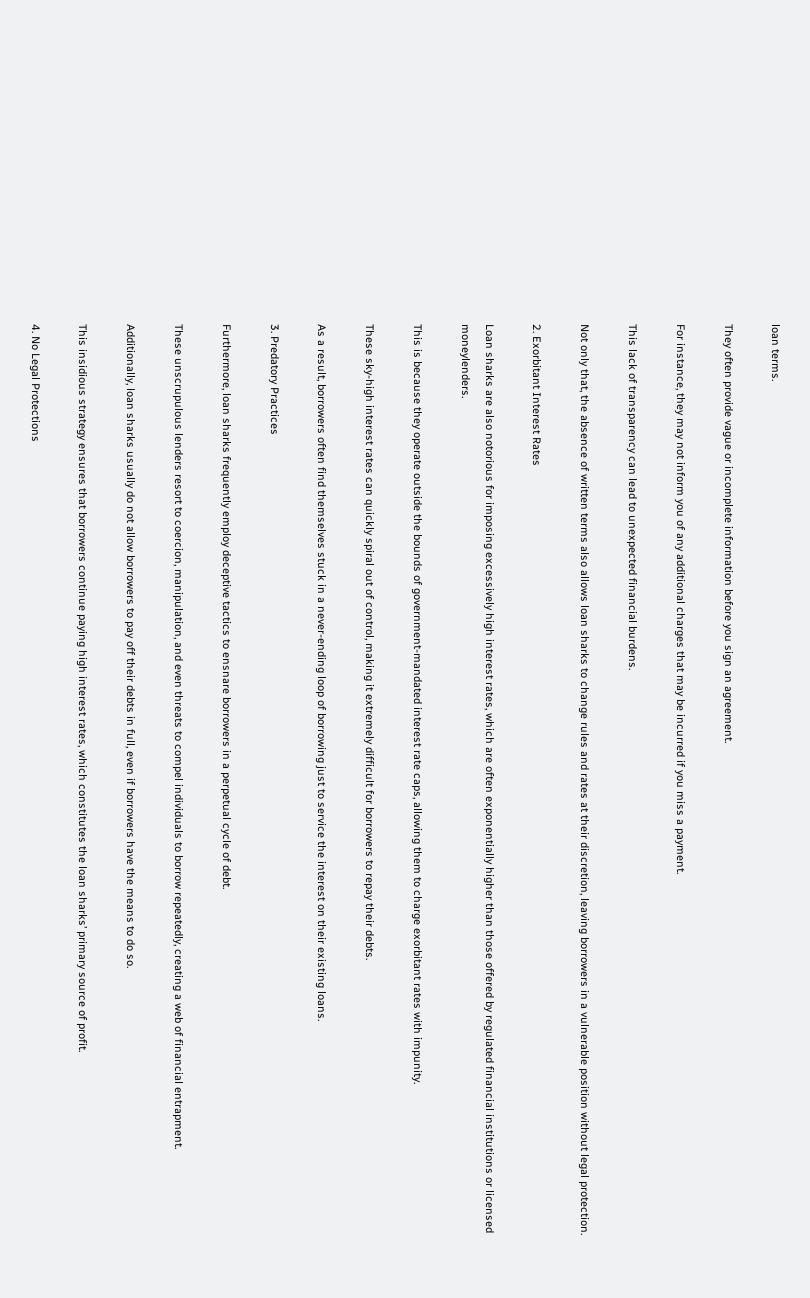loan terms.

They often provide vague or incomplete information before you sign an agreement.

For instance, they may not inform you of any additional charges that may be incurred if you miss a payment.

This lack of transparency can lead to unexpected financial burdens.

Not only that, the absence of written terms also allows loan sharks to change rules and rates at their discretion, leaving borrowers in a vulnerable position without legal protection.

2. Exorbitant Interest Rates

Loan sharks are also notorious for imposing excessively high interest rates, which are often exponentially higher than those offered by regulated financial institutions or licensed moneylenders.

This is because they operate outside the bounds of government-mandated interest rate caps, allowing them to charge exorbitant rates with impunity.

These sky-high interest rates can quickly spiral out of control, making it extremely difficult for borrowers to repay their debts.

As a result, borrowers often find themselves stuck in a never-ending loop of borrowing just to service the interest on their existing loans.

3. Predatory Practices

Furthermore, loan sharks frequently employ deceptive tactics to ensnare borrowers in a perpetual cycle of debt.

These unscrupulous lenders resort to coercion, manipulation, and even threats to compel individuals to borrow repeatedly, creating a web of financial entrapment.

Additionally, loan sharks usually do not allow borrowers to pay off their debts in full, even if borrowers have the means to do so.

This insidious strategy ensures that borrowers continue paying high interest rates, which constitutes the loan sharks’ primary source of profit.

4. No Legal Protections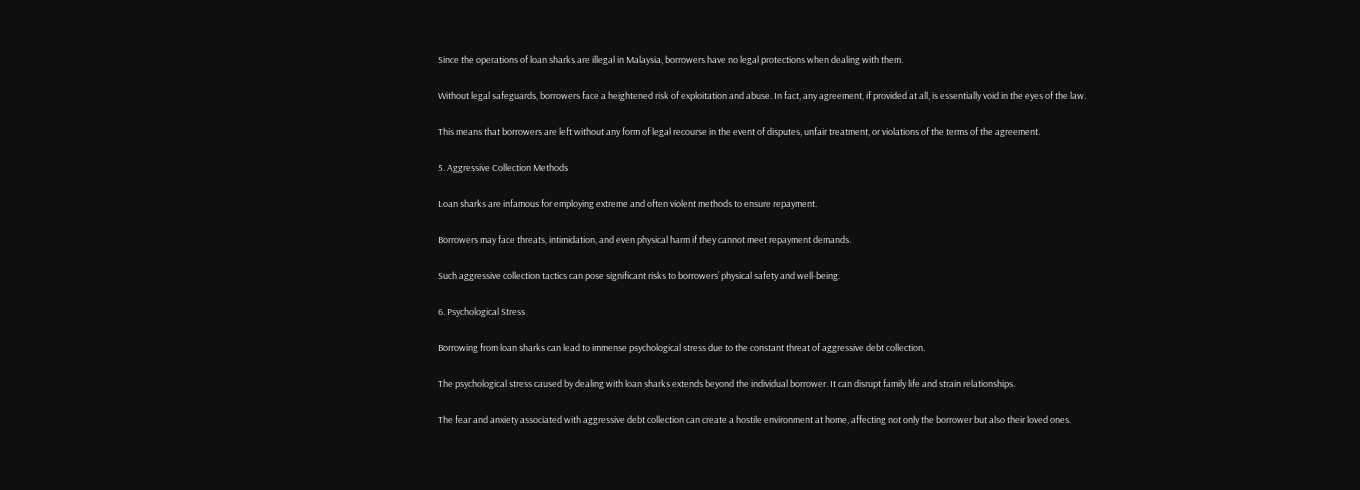Since the operations of loan sharks are illegal in Malaysia, borrowers have no legal protections when dealing with them.

Without legal safeguards, borrowers face a heightened risk of exploitation and abuse. In fact, any agreement, if provided at all, is essentially void in the eyes of the law.

This means that borrowers are left without any form of legal recourse in the event of disputes, unfair treatment, or violations of the terms of the agreement.

5. Aggressive Collection Methods

Loan sharks are infamous for employing extreme and often violent methods to ensure repayment.

Borrowers may face threats, intimidation, and even physical harm if they cannot meet repayment demands.

Such aggressive collection tactics can pose significant risks to borrowers’ physical safety and well-being.

6. Psychological Stress

Borrowing from loan sharks can lead to immense psychological stress due to the constant threat of aggressive debt collection.

The psychological stress caused by dealing with loan sharks extends beyond the individual borrower. It can disrupt family life and strain relationships.

The fear and anxiety associated with aggressive debt collection can create a hostile environment at home, affecting not only the borrower but also their loved ones.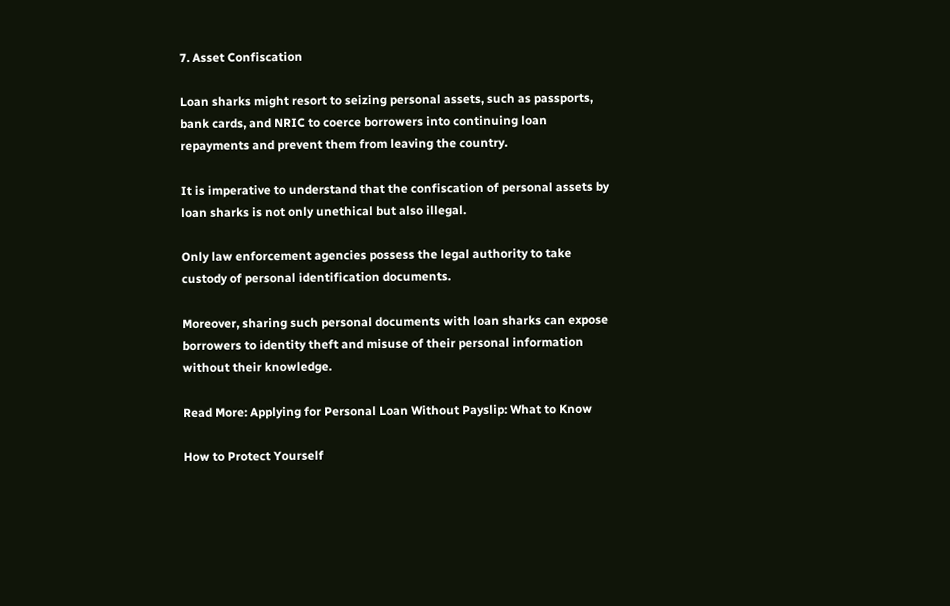7. Asset Confiscation

Loan sharks might resort to seizing personal assets, such as passports, bank cards, and NRIC to coerce borrowers into continuing loan repayments and prevent them from leaving the country.

It is imperative to understand that the confiscation of personal assets by loan sharks is not only unethical but also illegal.

Only law enforcement agencies possess the legal authority to take custody of personal identification documents.

Moreover, sharing such personal documents with loan sharks can expose borrowers to identity theft and misuse of their personal information without their knowledge.

Read More: Applying for Personal Loan Without Payslip: What to Know

How to Protect Yourself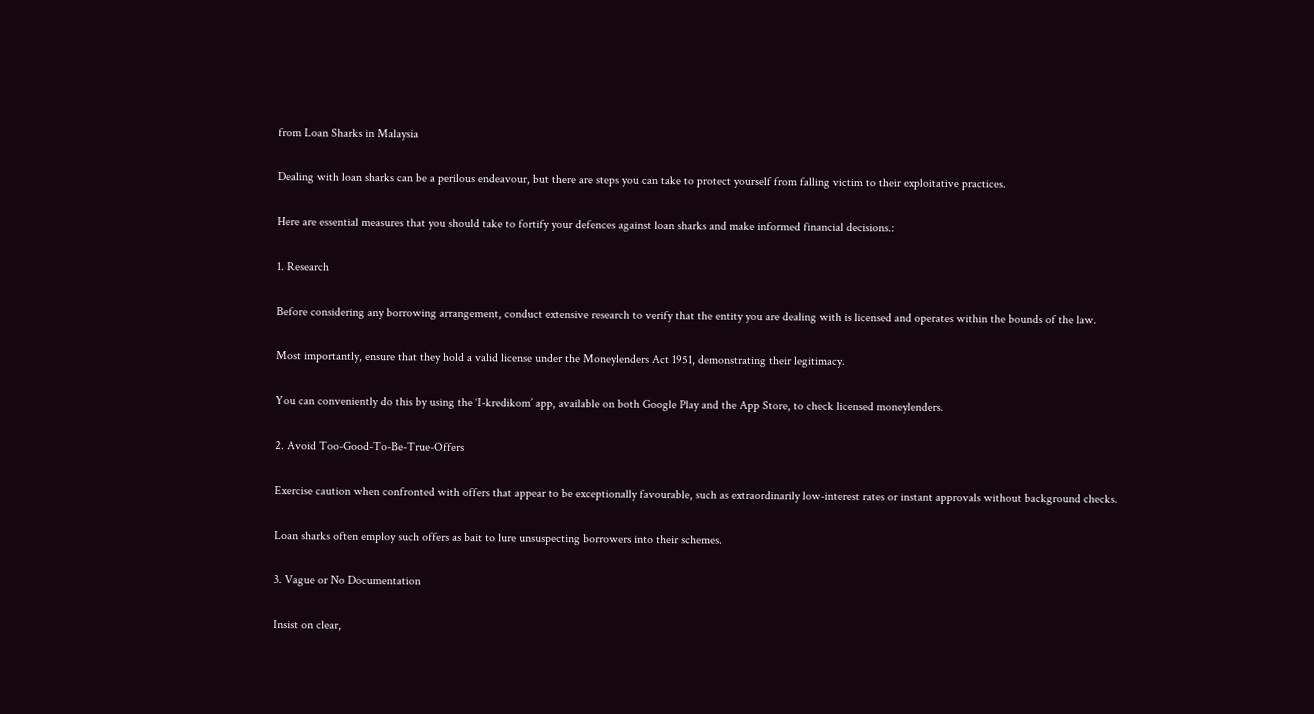from Loan Sharks in Malaysia

Dealing with loan sharks can be a perilous endeavour, but there are steps you can take to protect yourself from falling victim to their exploitative practices.

Here are essential measures that you should take to fortify your defences against loan sharks and make informed financial decisions.:

1. Research

Before considering any borrowing arrangement, conduct extensive research to verify that the entity you are dealing with is licensed and operates within the bounds of the law.

Most importantly, ensure that they hold a valid license under the Moneylenders Act 1951, demonstrating their legitimacy.

You can conveniently do this by using the ‘I-kredikom’ app, available on both Google Play and the App Store, to check licensed moneylenders.

2. Avoid Too-Good-To-Be-True-Offers

Exercise caution when confronted with offers that appear to be exceptionally favourable, such as extraordinarily low-interest rates or instant approvals without background checks.

Loan sharks often employ such offers as bait to lure unsuspecting borrowers into their schemes.

3. Vague or No Documentation

Insist on clear,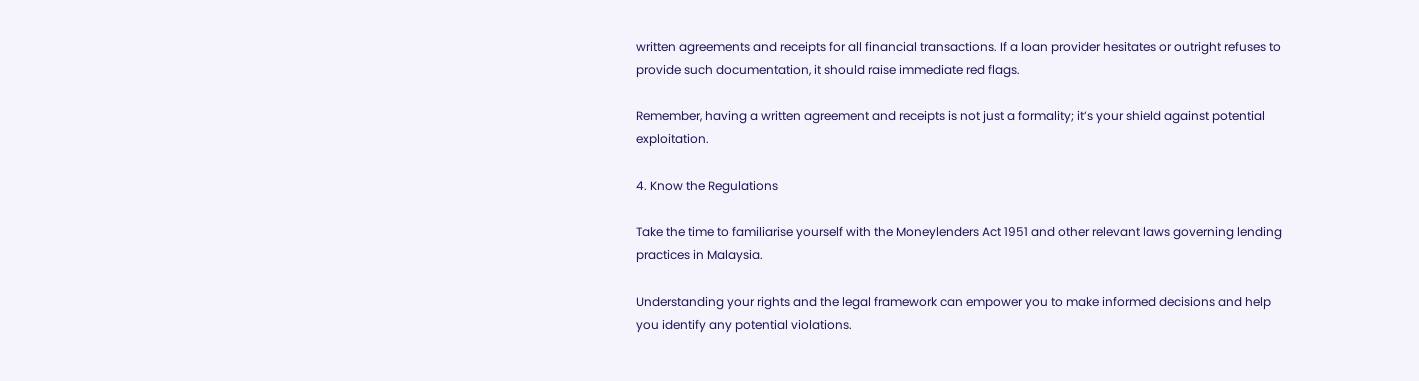written agreements and receipts for all financial transactions. If a loan provider hesitates or outright refuses to provide such documentation, it should raise immediate red flags.

Remember, having a written agreement and receipts is not just a formality; it’s your shield against potential exploitation.

4. Know the Regulations

Take the time to familiarise yourself with the Moneylenders Act 1951 and other relevant laws governing lending practices in Malaysia.

Understanding your rights and the legal framework can empower you to make informed decisions and help you identify any potential violations.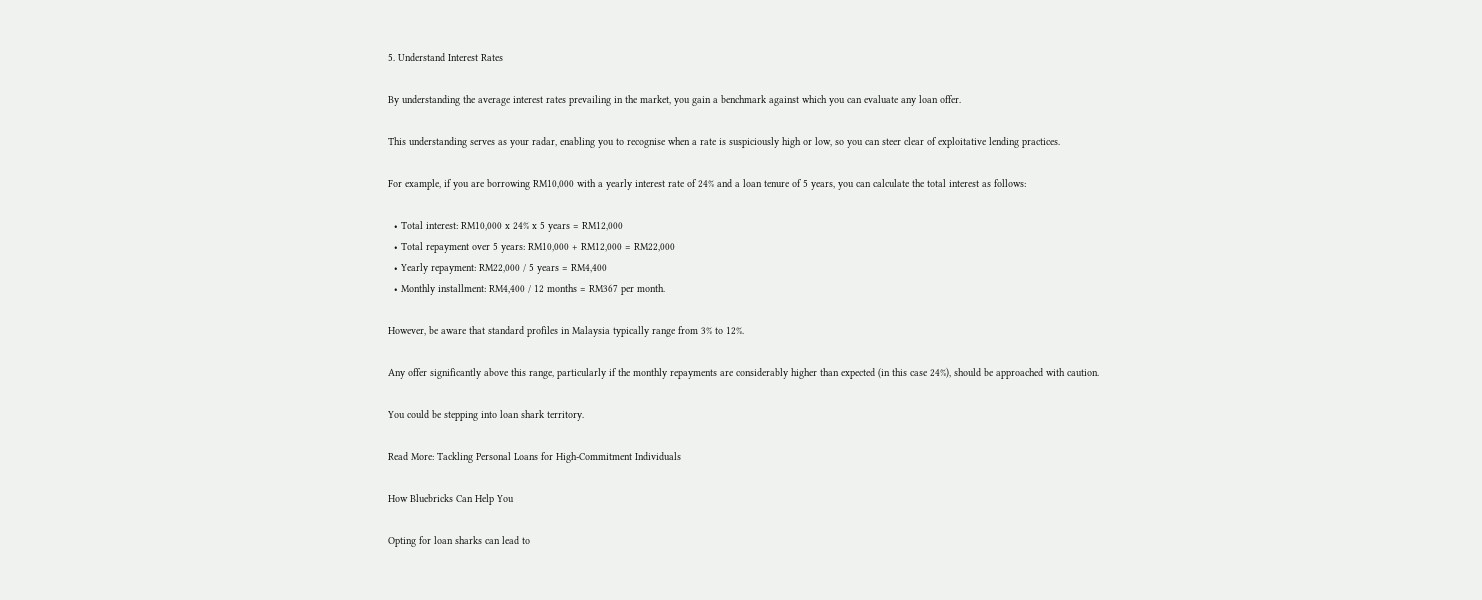5. Understand Interest Rates

By understanding the average interest rates prevailing in the market, you gain a benchmark against which you can evaluate any loan offer.

This understanding serves as your radar, enabling you to recognise when a rate is suspiciously high or low, so you can steer clear of exploitative lending practices.

For example, if you are borrowing RM10,000 with a yearly interest rate of 24% and a loan tenure of 5 years, you can calculate the total interest as follows:

  • Total interest: RM10,000 x 24% x 5 years = RM12,000
  • Total repayment over 5 years: RM10,000 + RM12,000 = RM22,000
  • Yearly repayment: RM22,000 / 5 years = RM4,400
  • Monthly installment: RM4,400 / 12 months = RM367 per month.

However, be aware that standard profiles in Malaysia typically range from 3% to 12%.

Any offer significantly above this range, particularly if the monthly repayments are considerably higher than expected (in this case 24%), should be approached with caution.

You could be stepping into loan shark territory.

Read More: Tackling Personal Loans for High-Commitment Individuals

How Bluebricks Can Help You

Opting for loan sharks can lead to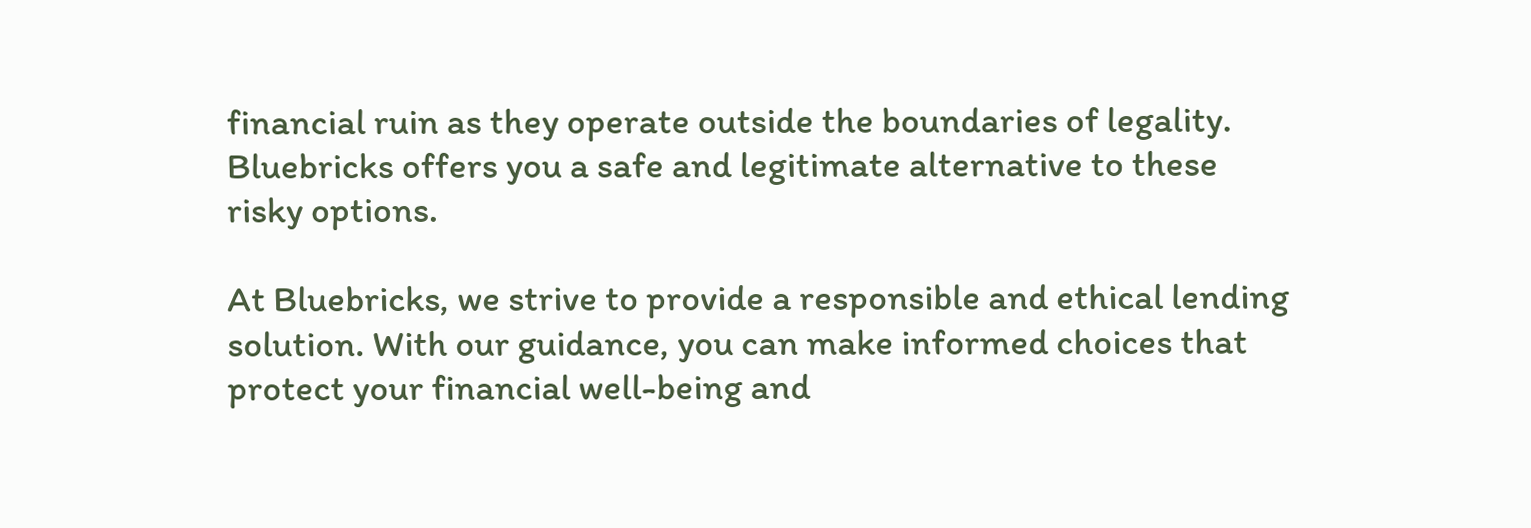financial ruin as they operate outside the boundaries of legality. Bluebricks offers you a safe and legitimate alternative to these risky options.

At Bluebricks, we strive to provide a responsible and ethical lending solution. With our guidance, you can make informed choices that protect your financial well-being and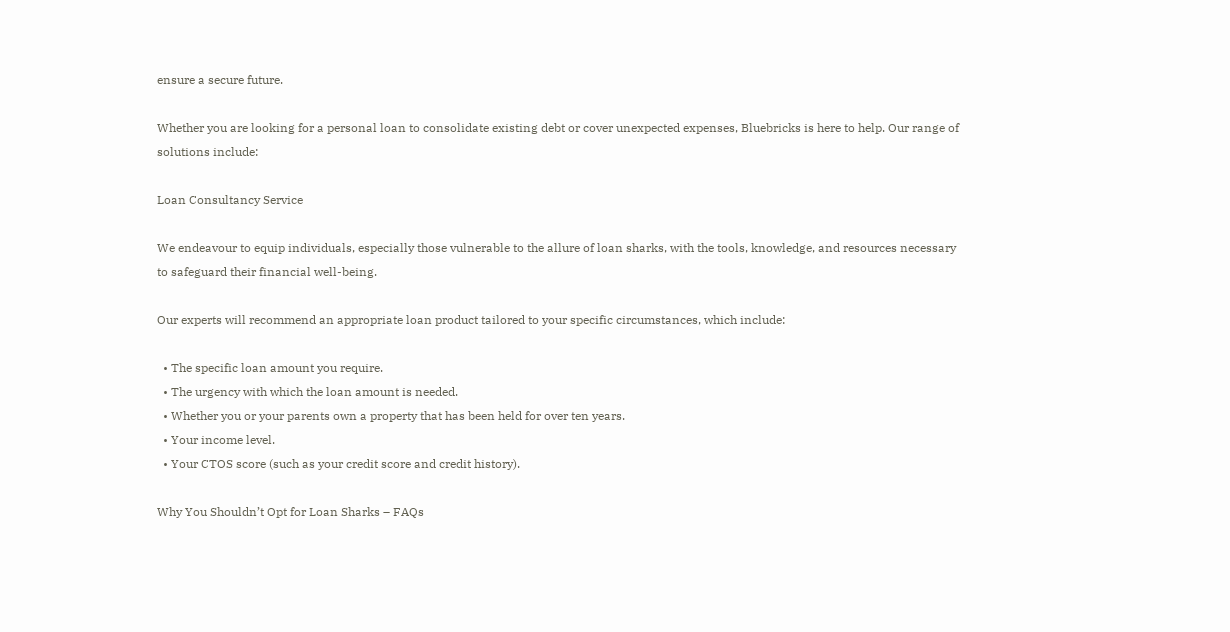ensure a secure future.

Whether you are looking for a personal loan to consolidate existing debt or cover unexpected expenses, Bluebricks is here to help. Our range of solutions include:

Loan Consultancy Service

We endeavour to equip individuals, especially those vulnerable to the allure of loan sharks, with the tools, knowledge, and resources necessary to safeguard their financial well-being.

Our experts will recommend an appropriate loan product tailored to your specific circumstances, which include:

  • The specific loan amount you require.
  • The urgency with which the loan amount is needed.
  • Whether you or your parents own a property that has been held for over ten years.
  • Your income level.
  • Your CTOS score (such as your credit score and credit history).

Why You Shouldn’t Opt for Loan Sharks – FAQs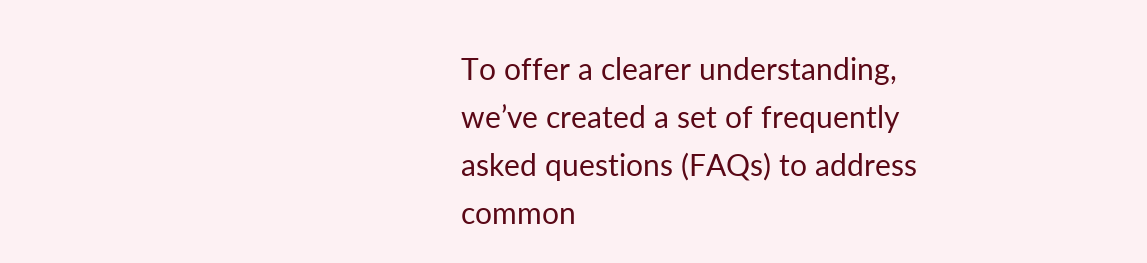To offer a clearer understanding, we’ve created a set of frequently asked questions (FAQs) to address common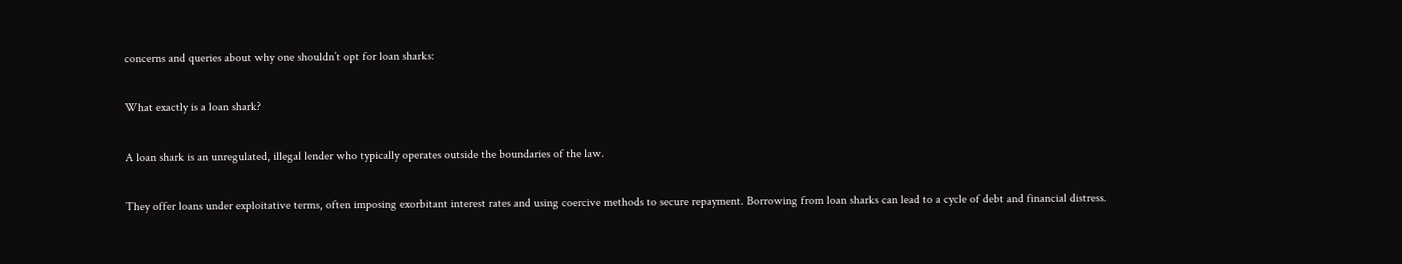concerns and queries about why one shouldn’t opt for loan sharks:

What exactly is a loan shark?

A loan shark is an unregulated, illegal lender who typically operates outside the boundaries of the law.

They offer loans under exploitative terms, often imposing exorbitant interest rates and using coercive methods to secure repayment. Borrowing from loan sharks can lead to a cycle of debt and financial distress.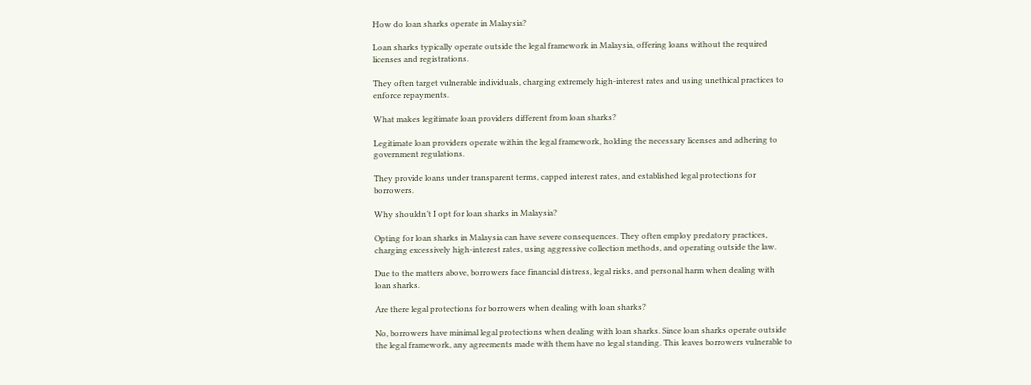How do loan sharks operate in Malaysia?

Loan sharks typically operate outside the legal framework in Malaysia, offering loans without the required licenses and registrations.

They often target vulnerable individuals, charging extremely high-interest rates and using unethical practices to enforce repayments.

What makes legitimate loan providers different from loan sharks?

Legitimate loan providers operate within the legal framework, holding the necessary licenses and adhering to government regulations.

They provide loans under transparent terms, capped interest rates, and established legal protections for borrowers.

Why shouldn’t I opt for loan sharks in Malaysia?

Opting for loan sharks in Malaysia can have severe consequences. They often employ predatory practices, charging excessively high-interest rates, using aggressive collection methods, and operating outside the law.

Due to the matters above, borrowers face financial distress, legal risks, and personal harm when dealing with loan sharks.

Are there legal protections for borrowers when dealing with loan sharks?

No, borrowers have minimal legal protections when dealing with loan sharks. Since loan sharks operate outside the legal framework, any agreements made with them have no legal standing. This leaves borrowers vulnerable to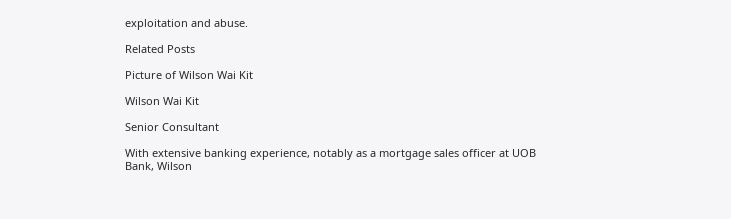exploitation and abuse.

Related Posts

Picture of Wilson Wai Kit

Wilson Wai Kit

Senior Consultant

With extensive banking experience, notably as a mortgage sales officer at UOB Bank, Wilson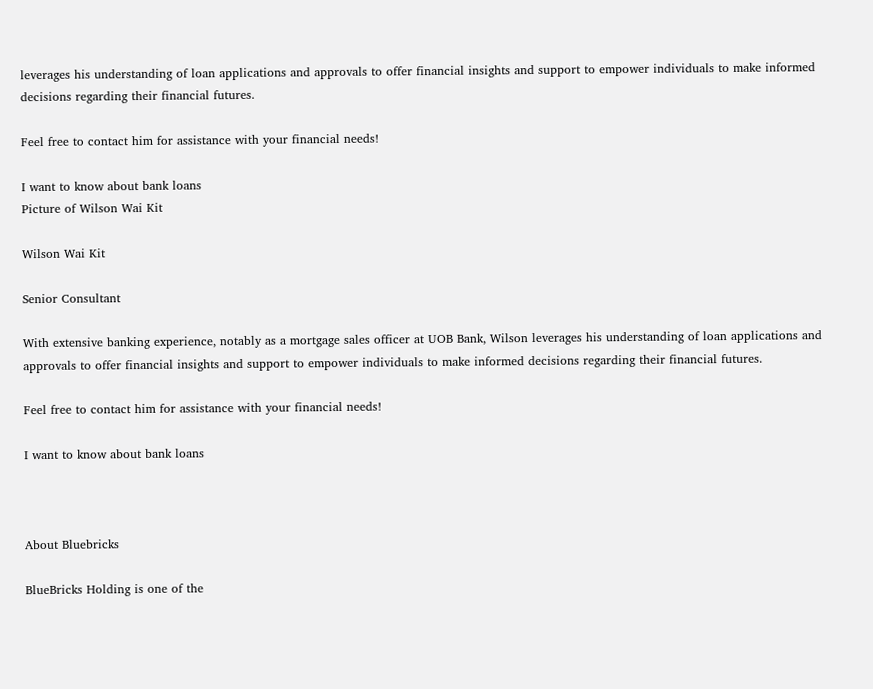leverages his understanding of loan applications and approvals to offer financial insights and support to empower individuals to make informed decisions regarding their financial futures.

Feel free to contact him for assistance with your financial needs!

I want to know about bank loans
Picture of Wilson Wai Kit

Wilson Wai Kit

Senior Consultant

With extensive banking experience, notably as a mortgage sales officer at UOB Bank, Wilson leverages his understanding of loan applications and approvals to offer financial insights and support to empower individuals to make informed decisions regarding their financial futures.

Feel free to contact him for assistance with your financial needs!

I want to know about bank loans



About Bluebricks

BlueBricks Holding is one of the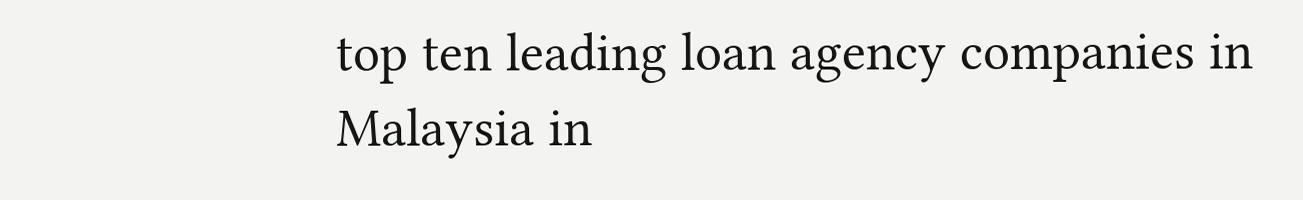top ten leading loan agency companies in Malaysia in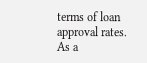terms of loan approval rates. As a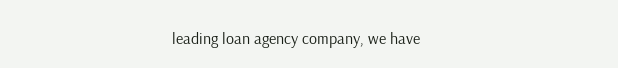leading loan agency company, we have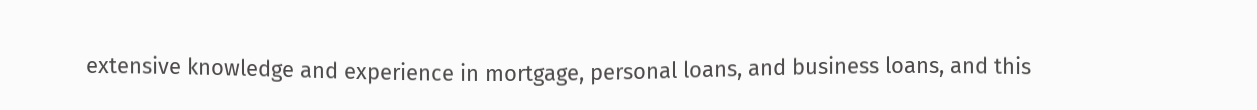extensive knowledge and experience in mortgage, personal loans, and business loans, and this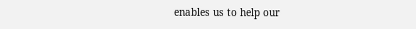enables us to help our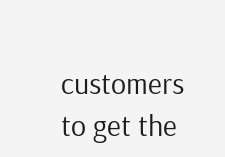customers to get the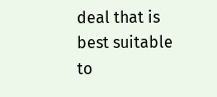deal that is best suitable to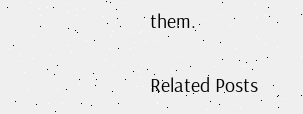them.

Related Posts